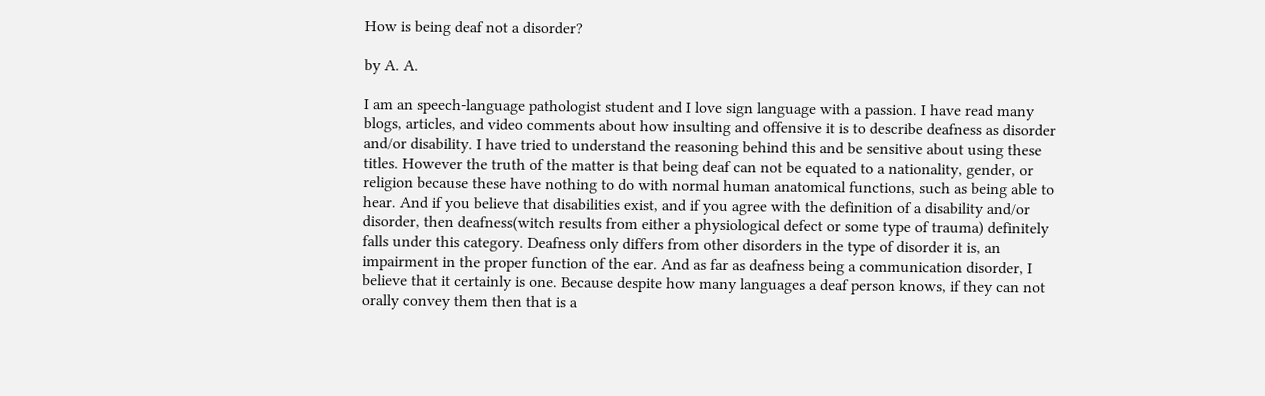How is being deaf not a disorder?

by A. A.

I am an speech-language pathologist student and I love sign language with a passion. I have read many blogs, articles, and video comments about how insulting and offensive it is to describe deafness as disorder and/or disability. I have tried to understand the reasoning behind this and be sensitive about using these titles. However the truth of the matter is that being deaf can not be equated to a nationality, gender, or religion because these have nothing to do with normal human anatomical functions, such as being able to hear. And if you believe that disabilities exist, and if you agree with the definition of a disability and/or disorder, then deafness(witch results from either a physiological defect or some type of trauma) definitely falls under this category. Deafness only differs from other disorders in the type of disorder it is, an impairment in the proper function of the ear. And as far as deafness being a communication disorder, I believe that it certainly is one. Because despite how many languages a deaf person knows, if they can not orally convey them then that is a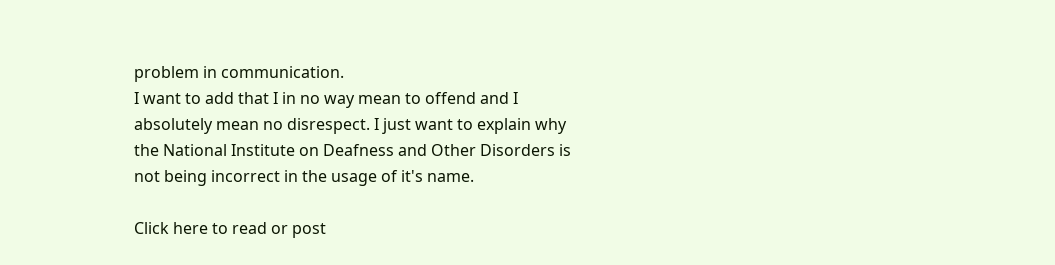problem in communication.
I want to add that I in no way mean to offend and I absolutely mean no disrespect. I just want to explain why the National Institute on Deafness and Other Disorders is not being incorrect in the usage of it's name.

Click here to read or post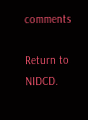comments

Return to NIDCD.